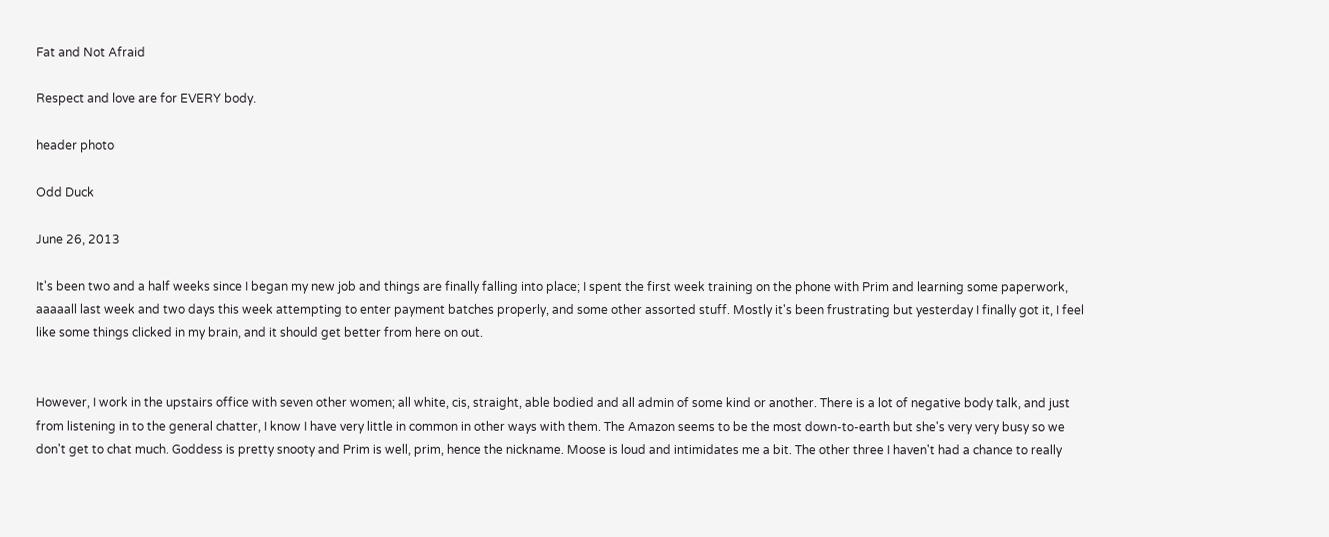Fat and Not Afraid

Respect and love are for EVERY body.

header photo

Odd Duck

June 26, 2013

It's been two and a half weeks since I began my new job and things are finally falling into place; I spent the first week training on the phone with Prim and learning some paperwork, aaaaall last week and two days this week attempting to enter payment batches properly, and some other assorted stuff. Mostly it's been frustrating but yesterday I finally got it, I feel like some things clicked in my brain, and it should get better from here on out.


However, I work in the upstairs office with seven other women; all white, cis, straight, able bodied and all admin of some kind or another. There is a lot of negative body talk, and just from listening in to the general chatter, I know I have very little in common in other ways with them. The Amazon seems to be the most down-to-earth but she's very very busy so we don't get to chat much. Goddess is pretty snooty and Prim is well, prim, hence the nickname. Moose is loud and intimidates me a bit. The other three I haven't had a chance to really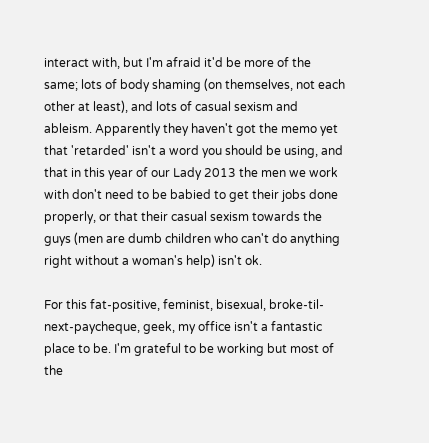interact with, but I'm afraid it'd be more of the same; lots of body shaming (on themselves, not each other at least), and lots of casual sexism and ableism. Apparently they haven't got the memo yet that 'retarded' isn't a word you should be using, and that in this year of our Lady 2013 the men we work with don't need to be babied to get their jobs done properly, or that their casual sexism towards the guys (men are dumb children who can't do anything right without a woman's help) isn't ok.

For this fat-positive, feminist, bisexual, broke-til-next-paycheque, geek, my office isn't a fantastic place to be. I'm grateful to be working but most of the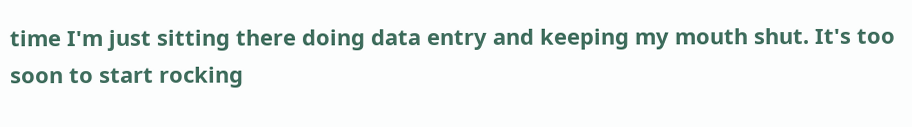time I'm just sitting there doing data entry and keeping my mouth shut. It's too soon to start rocking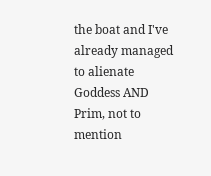the boat and I've already managed to alienate Goddess AND Prim, not to mention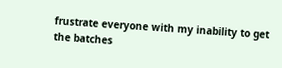frustrate everyone with my inability to get the batches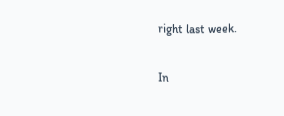right last week.

In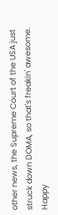other news, the Supreme Court of the USA just struck down DOMA, so that's freakin' awesome. Happy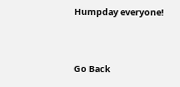Humpday everyone!


Go Back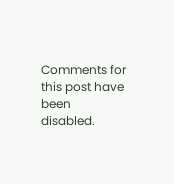Comments for this post have been disabled.